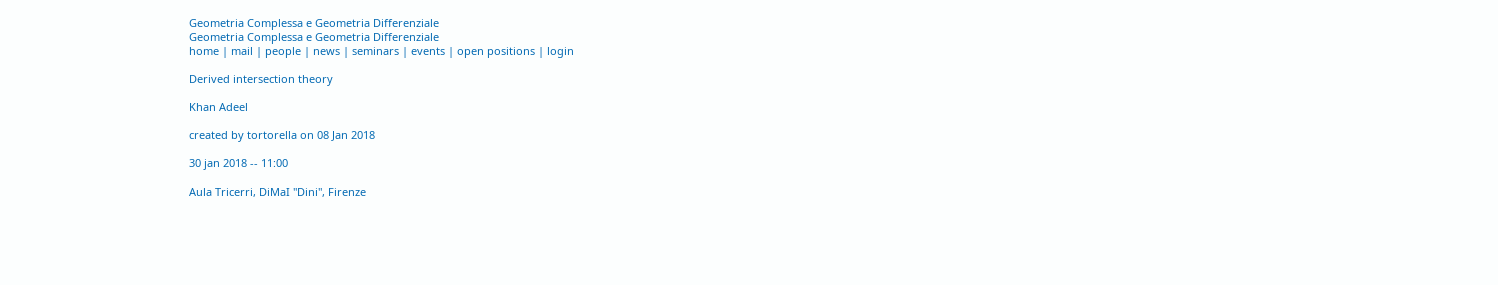Geometria Complessa e Geometria Differenziale
Geometria Complessa e Geometria Differenziale
home | mail | people | news | seminars | events | open positions | login

Derived intersection theory

Khan Adeel

created by tortorella on 08 Jan 2018

30 jan 2018 -- 11:00

Aula Tricerri, DiMaI "Dini", Firenze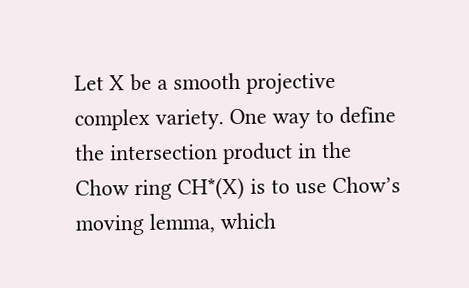Let X be a smooth projective complex variety. One way to define the intersection product in the Chow ring CH*(X) is to use Chow’s moving lemma, which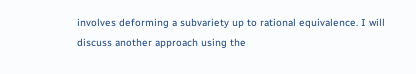involves deforming a subvariety up to rational equivalence. I will discuss another approach using the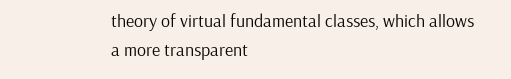theory of virtual fundamental classes, which allows a more transparent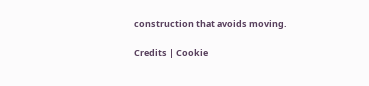construction that avoids moving.

Credits | Cookie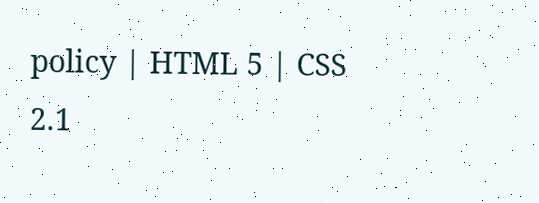policy | HTML 5 | CSS 2.1